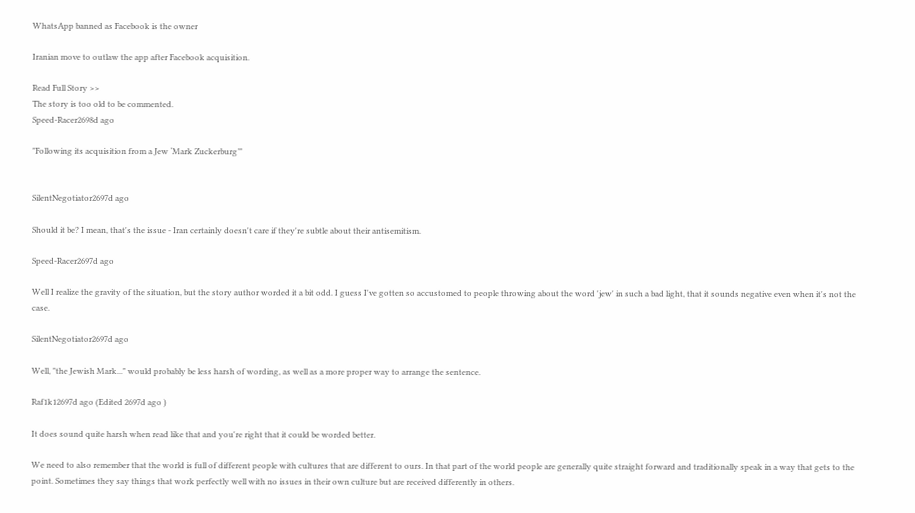WhatsApp banned as Facebook is the owner

Iranian move to outlaw the app after Facebook acquisition.

Read Full Story >>
The story is too old to be commented.
Speed-Racer2698d ago

"Following its acquisition from a Jew ‘Mark Zuckerburg’"


SilentNegotiator2697d ago

Should it be? I mean, that's the issue - Iran certainly doesn't care if they're subtle about their antisemitism.

Speed-Racer2697d ago

Well I realize the gravity of the situation, but the story author worded it a bit odd. I guess I've gotten so accustomed to people throwing about the word 'jew' in such a bad light, that it sounds negative even when it's not the case.

SilentNegotiator2697d ago

Well, "the Jewish Mark..." would probably be less harsh of wording, as well as a more proper way to arrange the sentence.

Raf1k12697d ago (Edited 2697d ago )

It does sound quite harsh when read like that and you're right that it could be worded better.

We need to also remember that the world is full of different people with cultures that are different to ours. In that part of the world people are generally quite straight forward and traditionally speak in a way that gets to the point. Sometimes they say things that work perfectly well with no issues in their own culture but are received differently in others.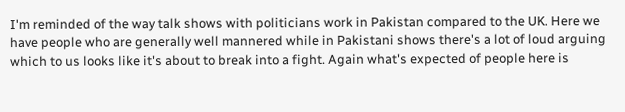I'm reminded of the way talk shows with politicians work in Pakistan compared to the UK. Here we have people who are generally well mannered while in Pakistani shows there's a lot of loud arguing which to us looks like it's about to break into a fight. Again what's expected of people here is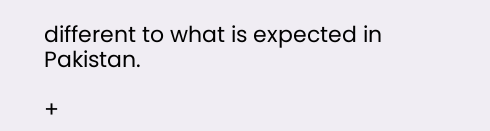different to what is expected in Pakistan.

+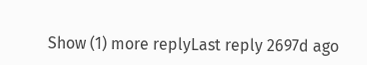Show (1) more replyLast reply 2697d ago